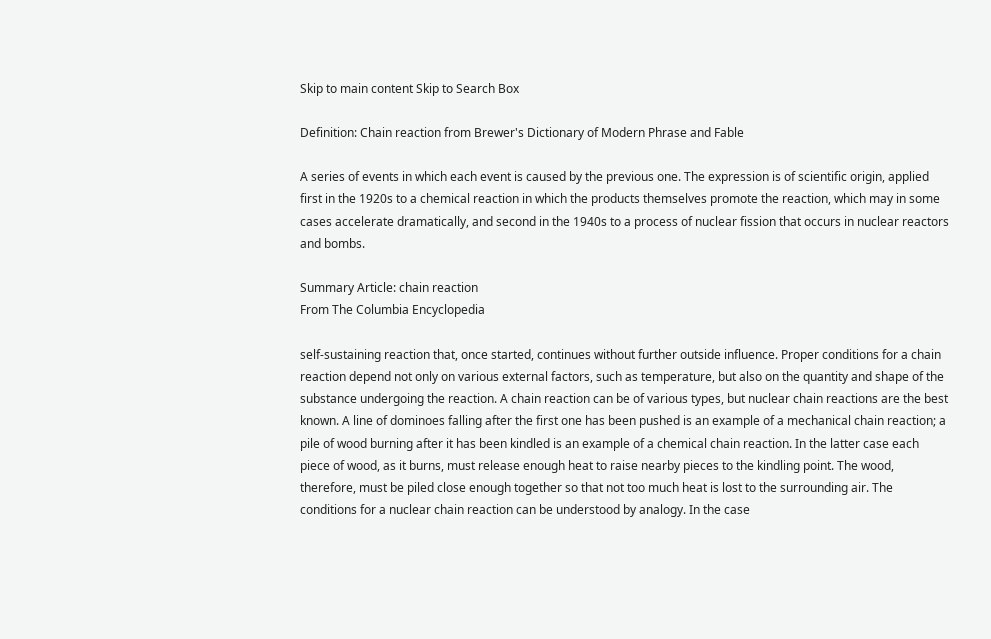Skip to main content Skip to Search Box

Definition: Chain reaction from Brewer's Dictionary of Modern Phrase and Fable

A series of events in which each event is caused by the previous one. The expression is of scientific origin, applied first in the 1920s to a chemical reaction in which the products themselves promote the reaction, which may in some cases accelerate dramatically, and second in the 1940s to a process of nuclear fission that occurs in nuclear reactors and bombs.

Summary Article: chain reaction
From The Columbia Encyclopedia

self-sustaining reaction that, once started, continues without further outside influence. Proper conditions for a chain reaction depend not only on various external factors, such as temperature, but also on the quantity and shape of the substance undergoing the reaction. A chain reaction can be of various types, but nuclear chain reactions are the best known. A line of dominoes falling after the first one has been pushed is an example of a mechanical chain reaction; a pile of wood burning after it has been kindled is an example of a chemical chain reaction. In the latter case each piece of wood, as it burns, must release enough heat to raise nearby pieces to the kindling point. The wood, therefore, must be piled close enough together so that not too much heat is lost to the surrounding air. The conditions for a nuclear chain reaction can be understood by analogy. In the case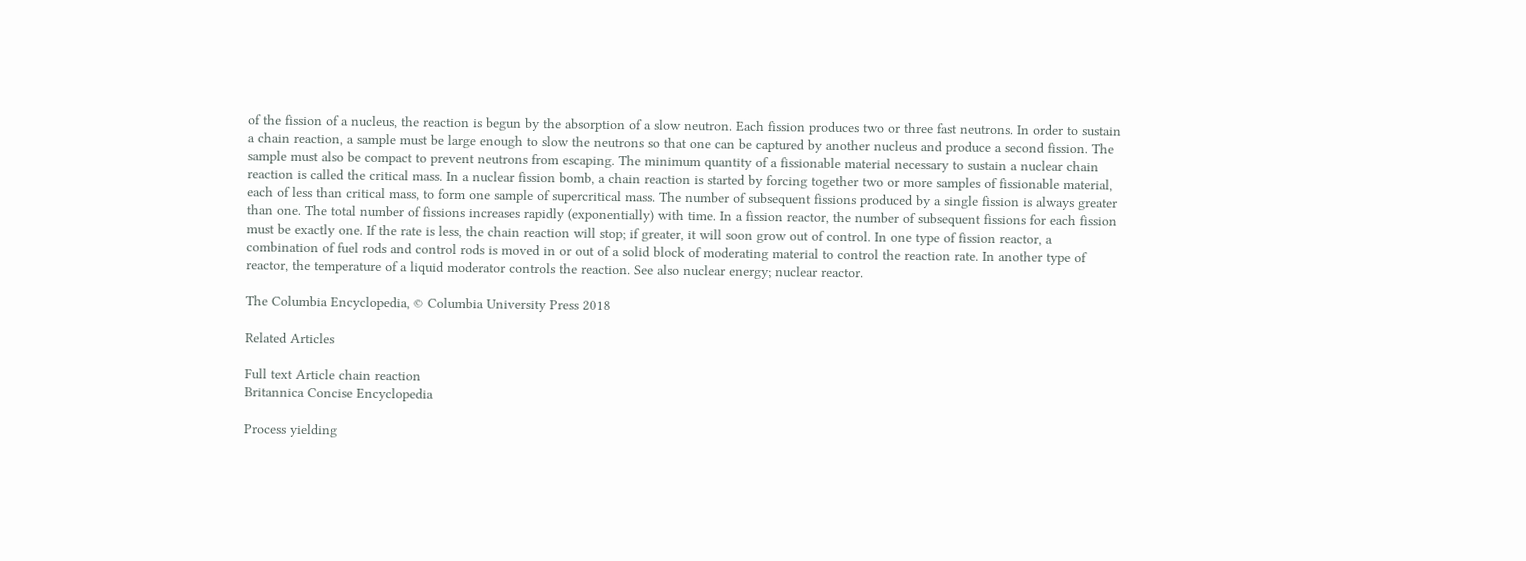of the fission of a nucleus, the reaction is begun by the absorption of a slow neutron. Each fission produces two or three fast neutrons. In order to sustain a chain reaction, a sample must be large enough to slow the neutrons so that one can be captured by another nucleus and produce a second fission. The sample must also be compact to prevent neutrons from escaping. The minimum quantity of a fissionable material necessary to sustain a nuclear chain reaction is called the critical mass. In a nuclear fission bomb, a chain reaction is started by forcing together two or more samples of fissionable material, each of less than critical mass, to form one sample of supercritical mass. The number of subsequent fissions produced by a single fission is always greater than one. The total number of fissions increases rapidly (exponentially) with time. In a fission reactor, the number of subsequent fissions for each fission must be exactly one. If the rate is less, the chain reaction will stop; if greater, it will soon grow out of control. In one type of fission reactor, a combination of fuel rods and control rods is moved in or out of a solid block of moderating material to control the reaction rate. In another type of reactor, the temperature of a liquid moderator controls the reaction. See also nuclear energy; nuclear reactor.

The Columbia Encyclopedia, © Columbia University Press 2018

Related Articles

Full text Article chain reaction
Britannica Concise Encyclopedia

Process yielding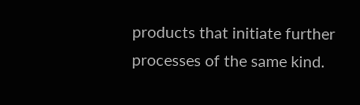products that initiate further processes of the same kind.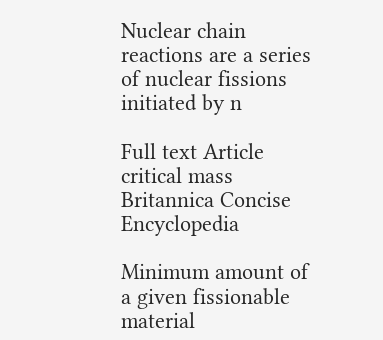Nuclear chain reactions are a series of nuclear fissions initiated by n

Full text Article critical mass
Britannica Concise Encyclopedia

Minimum amount of a given fissionable material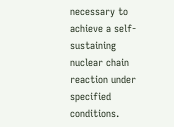necessary to achieve a self-sustaining nuclear chain reaction under specified conditions.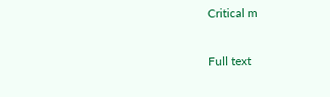Critical m

Full text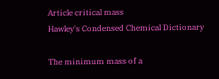Article critical mass
Hawley's Condensed Chemical Dictionary

The minimum mass of a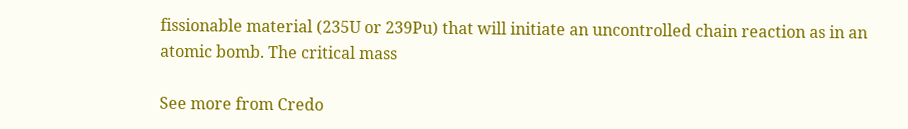fissionable material (235U or 239Pu) that will initiate an uncontrolled chain reaction as in an atomic bomb. The critical mass

See more from Credo